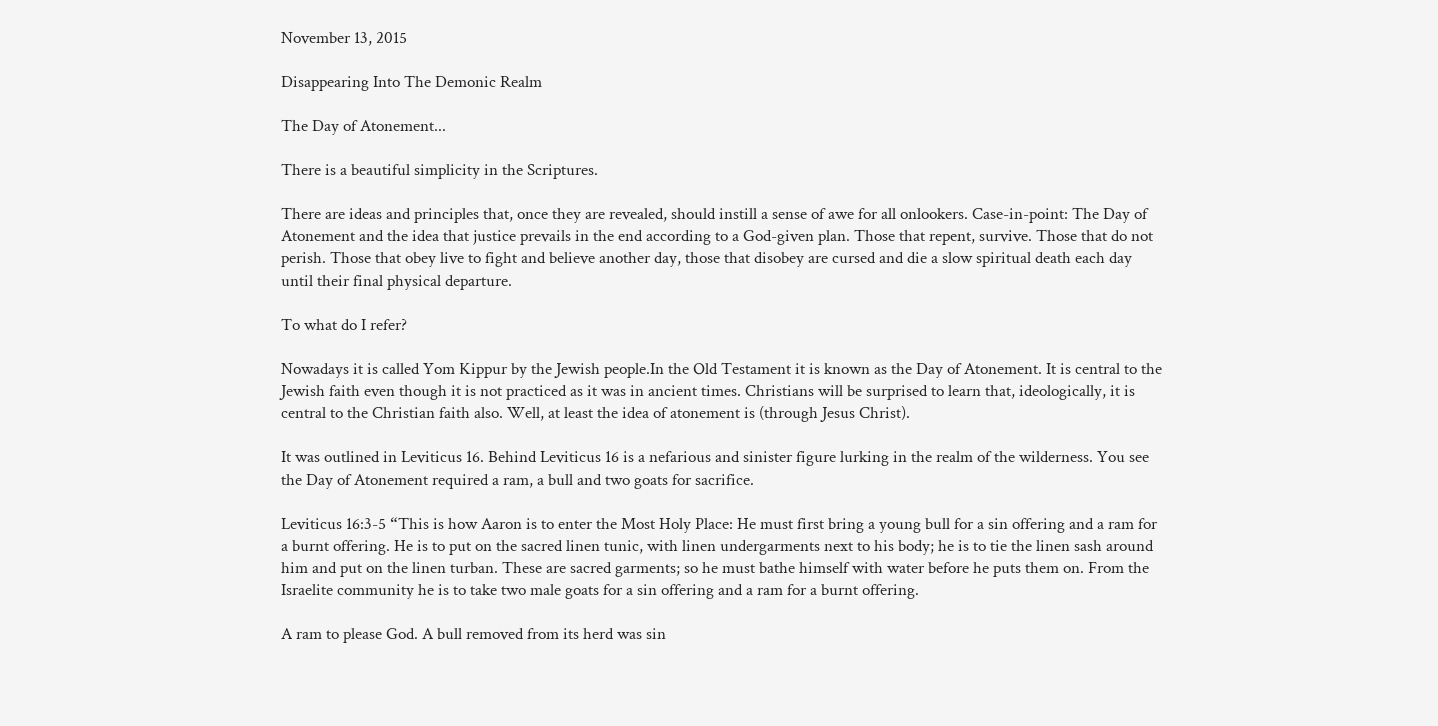November 13, 2015

Disappearing Into The Demonic Realm

The Day of Atonement...

There is a beautiful simplicity in the Scriptures.

There are ideas and principles that, once they are revealed, should instill a sense of awe for all onlookers. Case-in-point: The Day of Atonement and the idea that justice prevails in the end according to a God-given plan. Those that repent, survive. Those that do not perish. Those that obey live to fight and believe another day, those that disobey are cursed and die a slow spiritual death each day until their final physical departure.

To what do I refer?

Nowadays it is called Yom Kippur by the Jewish people.In the Old Testament it is known as the Day of Atonement. It is central to the Jewish faith even though it is not practiced as it was in ancient times. Christians will be surprised to learn that, ideologically, it is central to the Christian faith also. Well, at least the idea of atonement is (through Jesus Christ).

It was outlined in Leviticus 16. Behind Leviticus 16 is a nefarious and sinister figure lurking in the realm of the wilderness. You see the Day of Atonement required a ram, a bull and two goats for sacrifice.

Leviticus 16:3-5 “This is how Aaron is to enter the Most Holy Place: He must first bring a young bull for a sin offering and a ram for a burnt offering. He is to put on the sacred linen tunic, with linen undergarments next to his body; he is to tie the linen sash around him and put on the linen turban. These are sacred garments; so he must bathe himself with water before he puts them on. From the Israelite community he is to take two male goats for a sin offering and a ram for a burnt offering.

A ram to please God. A bull removed from its herd was sin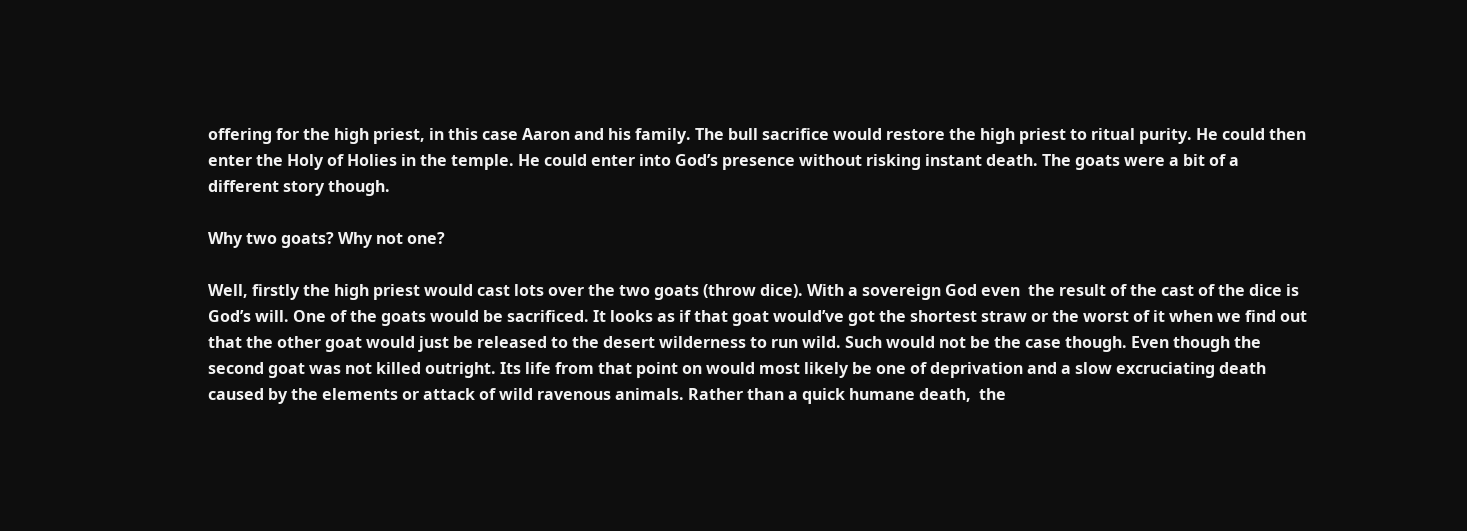offering for the high priest, in this case Aaron and his family. The bull sacrifice would restore the high priest to ritual purity. He could then enter the Holy of Holies in the temple. He could enter into God’s presence without risking instant death. The goats were a bit of a different story though.

Why two goats? Why not one?

Well, firstly the high priest would cast lots over the two goats (throw dice). With a sovereign God even  the result of the cast of the dice is God’s will. One of the goats would be sacrificed. It looks as if that goat would’ve got the shortest straw or the worst of it when we find out that the other goat would just be released to the desert wilderness to run wild. Such would not be the case though. Even though the second goat was not killed outright. Its life from that point on would most likely be one of deprivation and a slow excruciating death caused by the elements or attack of wild ravenous animals. Rather than a quick humane death,  the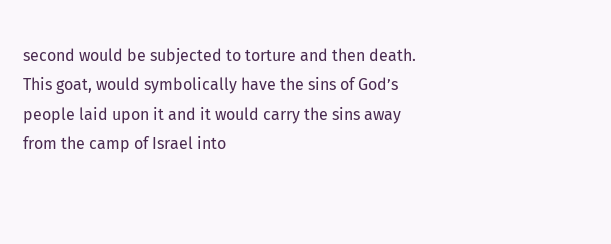second would be subjected to torture and then death. This goat, would symbolically have the sins of God’s people laid upon it and it would carry the sins away from the camp of Israel into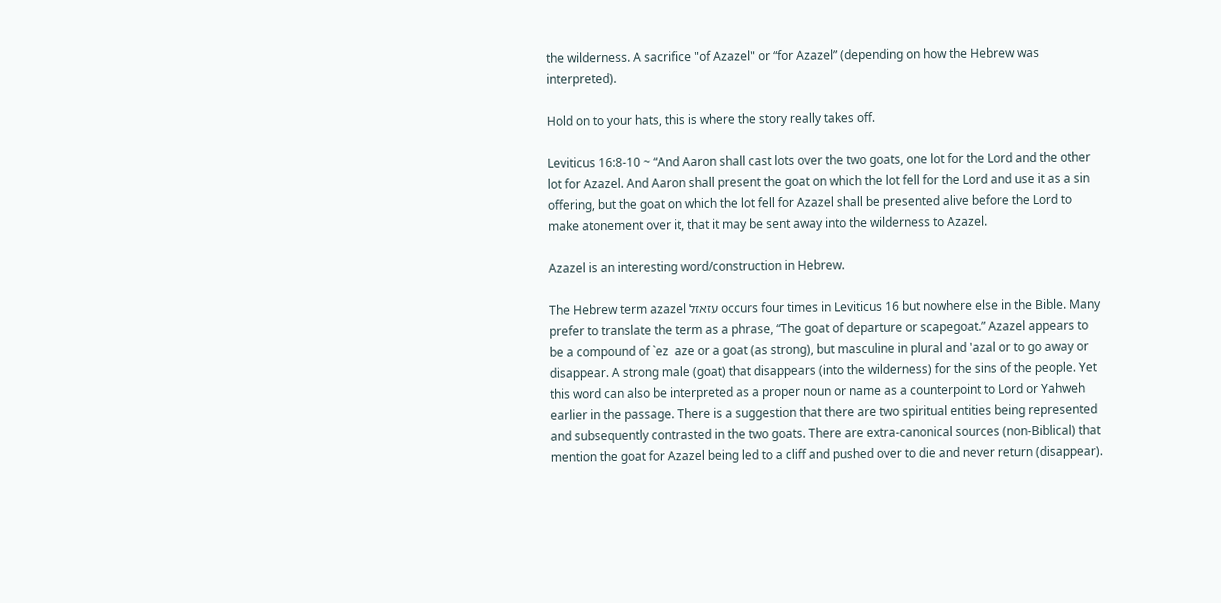the wilderness. A sacrifice "of Azazel" or “for Azazel” (depending on how the Hebrew was interpreted).

Hold on to your hats, this is where the story really takes off.

Leviticus 16:8-10 ~ “And Aaron shall cast lots over the two goats, one lot for the Lord and the other lot for Azazel. And Aaron shall present the goat on which the lot fell for the Lord and use it as a sin offering, but the goat on which the lot fell for Azazel shall be presented alive before the Lord to make atonement over it, that it may be sent away into the wilderness to Azazel.

Azazel is an interesting word/construction in Hebrew.

The Hebrew term azazel עזאזל occurs four times in Leviticus 16 but nowhere else in the Bible. Many prefer to translate the term as a phrase, “The goat of departure or scapegoat.” Azazel appears to be a compound of `ez  aze or a goat (as strong), but masculine in plural and 'azal or to go away or disappear. A strong male (goat) that disappears (into the wilderness) for the sins of the people. Yet this word can also be interpreted as a proper noun or name as a counterpoint to Lord or Yahweh earlier in the passage. There is a suggestion that there are two spiritual entities being represented and subsequently contrasted in the two goats. There are extra-canonical sources (non-Biblical) that mention the goat for Azazel being led to a cliff and pushed over to die and never return (disappear).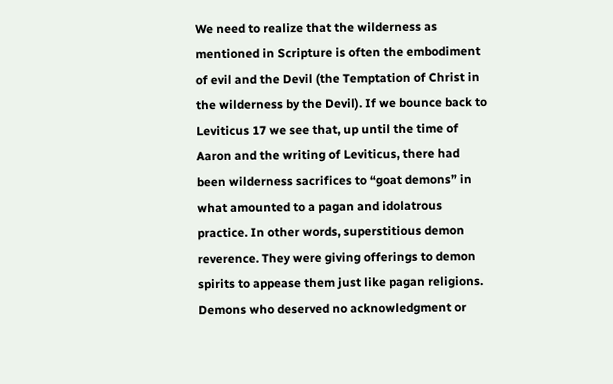We need to realize that the wilderness as mentioned in Scripture is often the embodiment of evil and the Devil (the Temptation of Christ in the wilderness by the Devil). If we bounce back to Leviticus 17 we see that, up until the time of Aaron and the writing of Leviticus, there had been wilderness sacrifices to “goat demons” in what amounted to a pagan and idolatrous practice. In other words, superstitious demon reverence. They were giving offerings to demon spirits to appease them just like pagan religions. Demons who deserved no acknowledgment or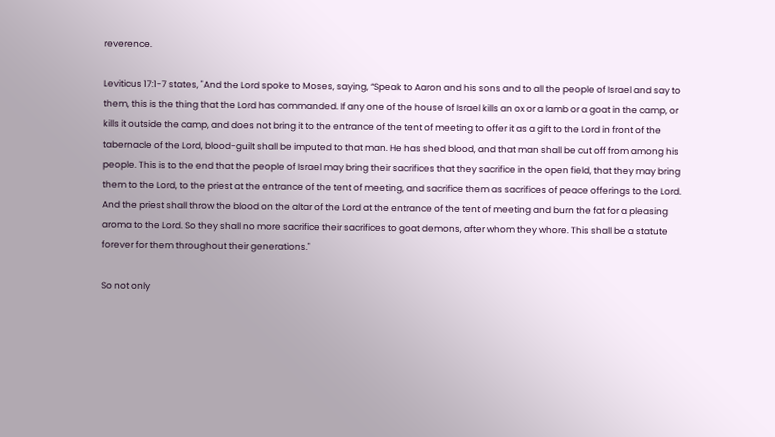reverence.

Leviticus 17:1-7 states, "And the Lord spoke to Moses, saying, “Speak to Aaron and his sons and to all the people of Israel and say to them, this is the thing that the Lord has commanded. If any one of the house of Israel kills an ox or a lamb or a goat in the camp, or kills it outside the camp, and does not bring it to the entrance of the tent of meeting to offer it as a gift to the Lord in front of the tabernacle of the Lord, blood-guilt shall be imputed to that man. He has shed blood, and that man shall be cut off from among his people. This is to the end that the people of Israel may bring their sacrifices that they sacrifice in the open field, that they may bring them to the Lord, to the priest at the entrance of the tent of meeting, and sacrifice them as sacrifices of peace offerings to the Lord. And the priest shall throw the blood on the altar of the Lord at the entrance of the tent of meeting and burn the fat for a pleasing aroma to the Lord. So they shall no more sacrifice their sacrifices to goat demons, after whom they whore. This shall be a statute forever for them throughout their generations."

So not only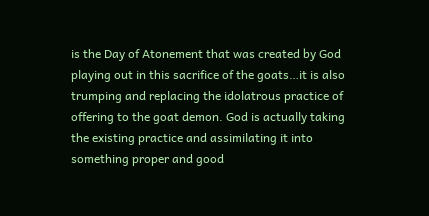is the Day of Atonement that was created by God playing out in this sacrifice of the goats…it is also trumping and replacing the idolatrous practice of offering to the goat demon. God is actually taking the existing practice and assimilating it into something proper and good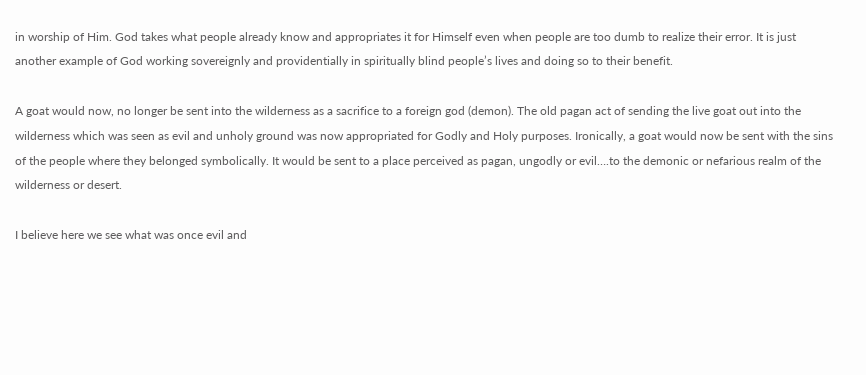in worship of Him. God takes what people already know and appropriates it for Himself even when people are too dumb to realize their error. It is just another example of God working sovereignly and providentially in spiritually blind people’s lives and doing so to their benefit.

A goat would now, no longer be sent into the wilderness as a sacrifice to a foreign god (demon). The old pagan act of sending the live goat out into the wilderness which was seen as evil and unholy ground was now appropriated for Godly and Holy purposes. Ironically, a goat would now be sent with the sins of the people where they belonged symbolically. It would be sent to a place perceived as pagan, ungodly or evil….to the demonic or nefarious realm of the wilderness or desert.

I believe here we see what was once evil and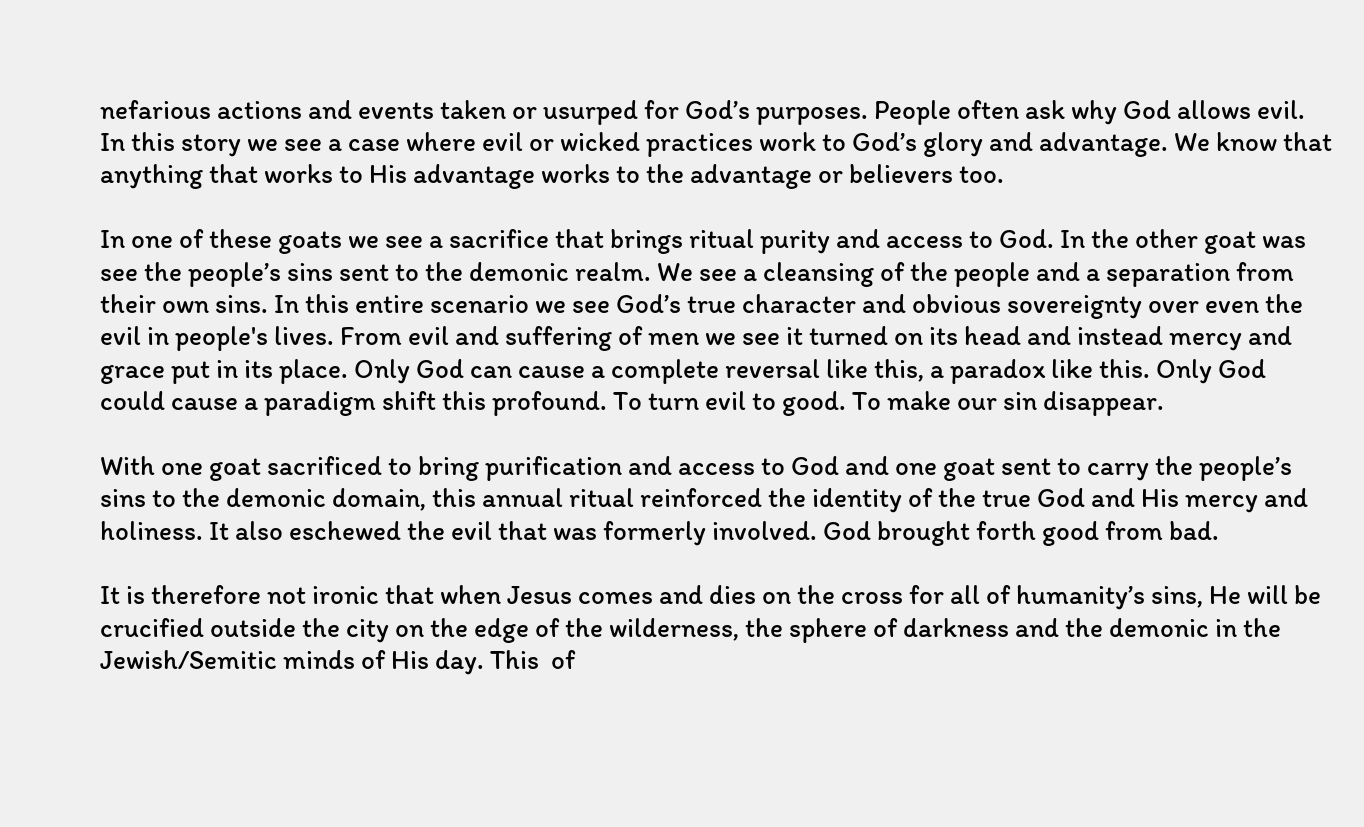nefarious actions and events taken or usurped for God’s purposes. People often ask why God allows evil. In this story we see a case where evil or wicked practices work to God’s glory and advantage. We know that anything that works to His advantage works to the advantage or believers too.

In one of these goats we see a sacrifice that brings ritual purity and access to God. In the other goat was see the people’s sins sent to the demonic realm. We see a cleansing of the people and a separation from their own sins. In this entire scenario we see God’s true character and obvious sovereignty over even the evil in people's lives. From evil and suffering of men we see it turned on its head and instead mercy and grace put in its place. Only God can cause a complete reversal like this, a paradox like this. Only God could cause a paradigm shift this profound. To turn evil to good. To make our sin disappear.

With one goat sacrificed to bring purification and access to God and one goat sent to carry the people’s sins to the demonic domain, this annual ritual reinforced the identity of the true God and His mercy and holiness. It also eschewed the evil that was formerly involved. God brought forth good from bad.

It is therefore not ironic that when Jesus comes and dies on the cross for all of humanity’s sins, He will be crucified outside the city on the edge of the wilderness, the sphere of darkness and the demonic in the Jewish/Semitic minds of His day. This  of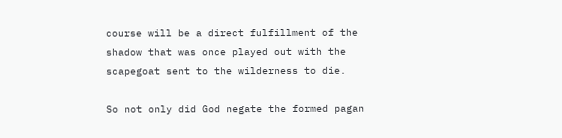course will be a direct fulfillment of the shadow that was once played out with the scapegoat sent to the wilderness to die.

So not only did God negate the formed pagan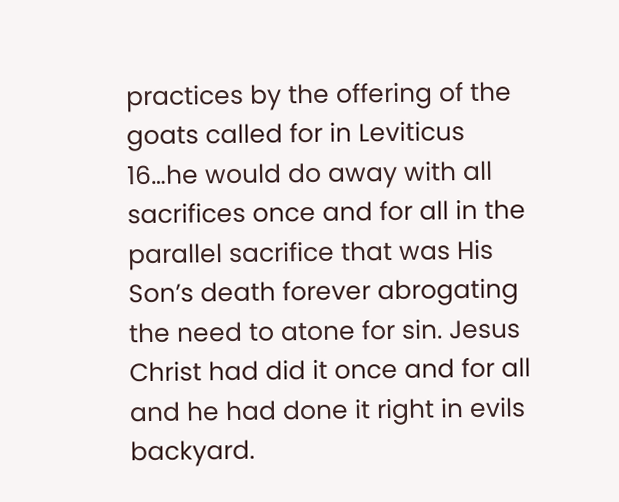practices by the offering of the goats called for in Leviticus 16…he would do away with all sacrifices once and for all in the parallel sacrifice that was His Son’s death forever abrogating the need to atone for sin. Jesus Christ had did it once and for all and he had done it right in evils backyard.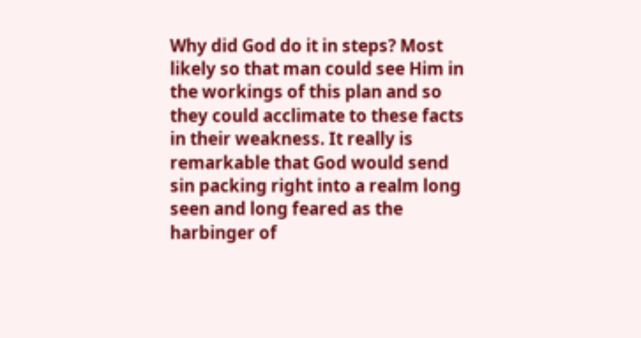Why did God do it in steps? Most likely so that man could see Him in the workings of this plan and so they could acclimate to these facts in their weakness. It really is remarkable that God would send sin packing right into a realm long seen and long feared as the harbinger of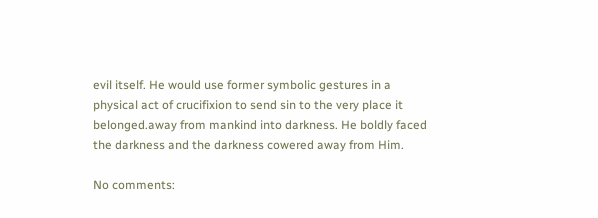evil itself. He would use former symbolic gestures in a physical act of crucifixion to send sin to the very place it belonged.away from mankind into darkness. He boldly faced the darkness and the darkness cowered away from Him.

No comments: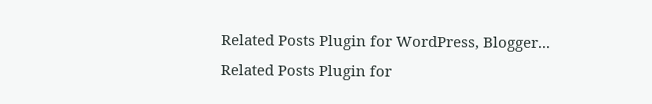Related Posts Plugin for WordPress, Blogger...
Related Posts Plugin for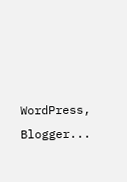WordPress, Blogger...